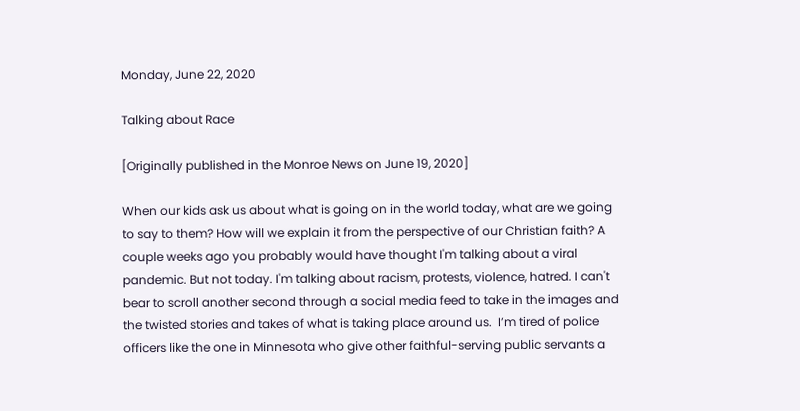Monday, June 22, 2020

Talking about Race

[Originally published in the Monroe News on June 19, 2020]

When our kids ask us about what is going on in the world today, what are we going to say to them? How will we explain it from the perspective of our Christian faith? A couple weeks ago you probably would have thought I'm talking about a viral pandemic. But not today. I'm talking about racism, protests, violence, hatred. I can't bear to scroll another second through a social media feed to take in the images and the twisted stories and takes of what is taking place around us.  I’m tired of police officers like the one in Minnesota who give other faithful-serving public servants a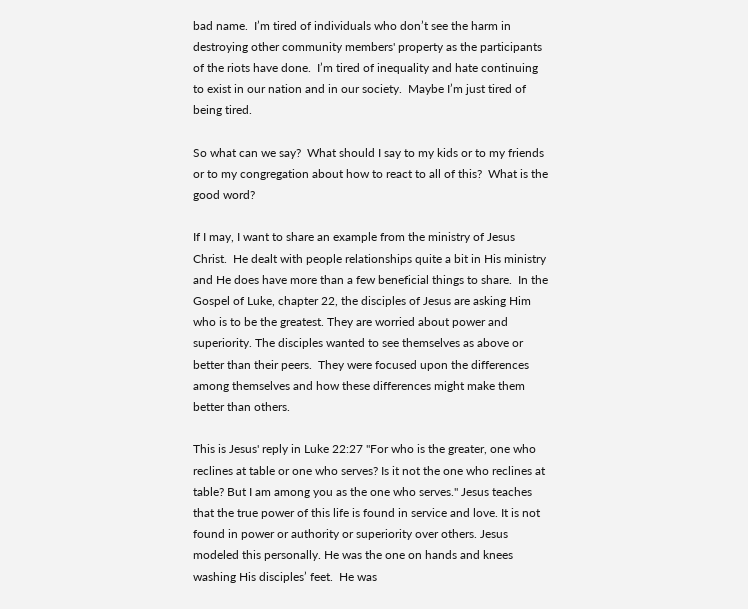bad name.  I’m tired of individuals who don’t see the harm in destroying other community members' property as the participants of the riots have done.  I’m tired of inequality and hate continuing to exist in our nation and in our society.  Maybe I’m just tired of being tired.

So what can we say?  What should I say to my kids or to my friends or to my congregation about how to react to all of this?  What is the good word?

If I may, I want to share an example from the ministry of Jesus Christ.  He dealt with people relationships quite a bit in His ministry and He does have more than a few beneficial things to share.  In the Gospel of Luke, chapter 22, the disciples of Jesus are asking Him who is to be the greatest. They are worried about power and superiority. The disciples wanted to see themselves as above or better than their peers.  They were focused upon the differences among themselves and how these differences might make them better than others.

This is Jesus' reply in Luke 22:27 "For who is the greater, one who reclines at table or one who serves? Is it not the one who reclines at table? But I am among you as the one who serves." Jesus teaches that the true power of this life is found in service and love. It is not found in power or authority or superiority over others. Jesus modeled this personally. He was the one on hands and knees washing His disciples’ feet.  He was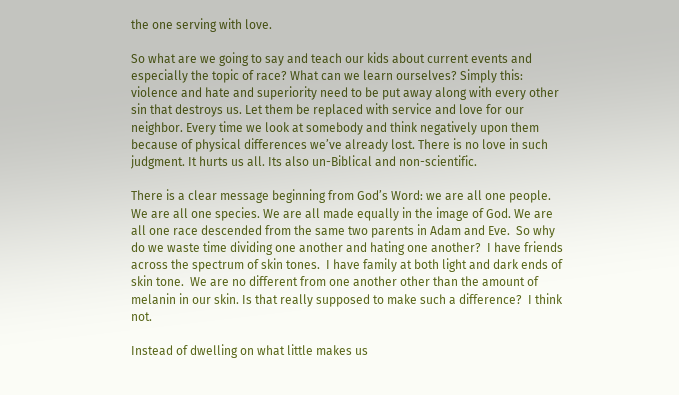the one serving with love.

So what are we going to say and teach our kids about current events and especially the topic of race? What can we learn ourselves? Simply this: violence and hate and superiority need to be put away along with every other sin that destroys us. Let them be replaced with service and love for our neighbor. Every time we look at somebody and think negatively upon them because of physical differences we’ve already lost. There is no love in such judgment. It hurts us all. Its also un-Biblical and non-scientific.

There is a clear message beginning from God’s Word: we are all one people. We are all one species. We are all made equally in the image of God. We are all one race descended from the same two parents in Adam and Eve.  So why do we waste time dividing one another and hating one another?  I have friends across the spectrum of skin tones.  I have family at both light and dark ends of skin tone.  We are no different from one another other than the amount of melanin in our skin. Is that really supposed to make such a difference?  I think not.

Instead of dwelling on what little makes us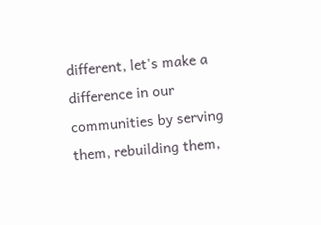different, let's make a difference in our communities by serving them, rebuilding them,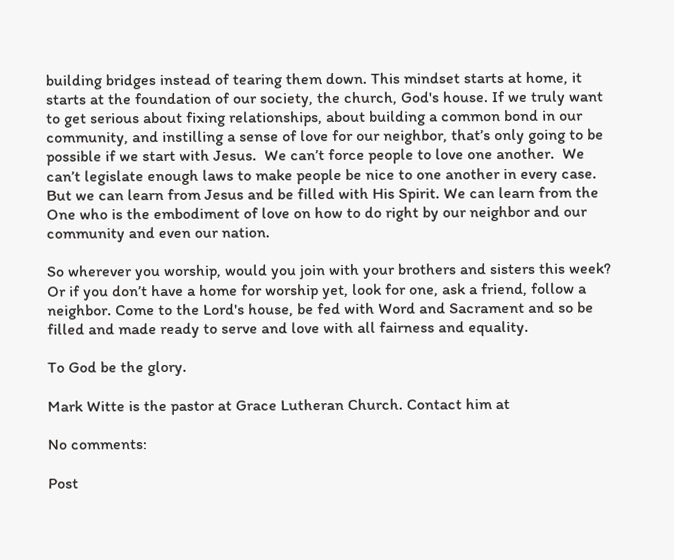building bridges instead of tearing them down. This mindset starts at home, it starts at the foundation of our society, the church, God's house. If we truly want to get serious about fixing relationships, about building a common bond in our community, and instilling a sense of love for our neighbor, that’s only going to be possible if we start with Jesus.  We can’t force people to love one another.  We can’t legislate enough laws to make people be nice to one another in every case.  But we can learn from Jesus and be filled with His Spirit. We can learn from the One who is the embodiment of love on how to do right by our neighbor and our community and even our nation.

So wherever you worship, would you join with your brothers and sisters this week? Or if you don’t have a home for worship yet, look for one, ask a friend, follow a neighbor. Come to the Lord's house, be fed with Word and Sacrament and so be filled and made ready to serve and love with all fairness and equality.

To God be the glory.

Mark Witte is the pastor at Grace Lutheran Church. Contact him at

No comments:

Post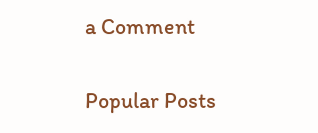a Comment

Popular Posts